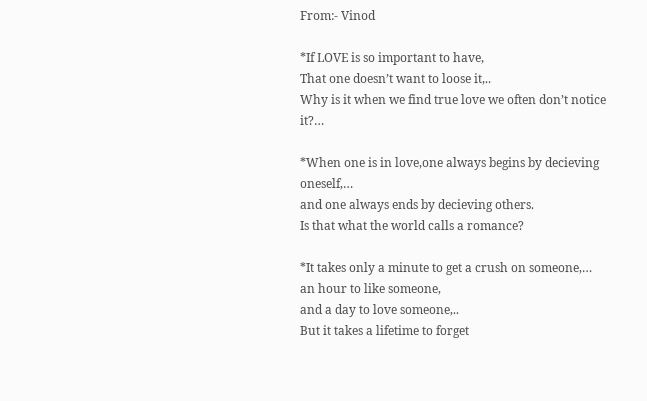From:- Vinod

*If LOVE is so important to have,
That one doesn’t want to loose it,..
Why is it when we find true love we often don’t notice it?…

*When one is in love,one always begins by decieving oneself,…
and one always ends by decieving others.
Is that what the world calls a romance?

*It takes only a minute to get a crush on someone,…
an hour to like someone,
and a day to love someone,..
But it takes a lifetime to forget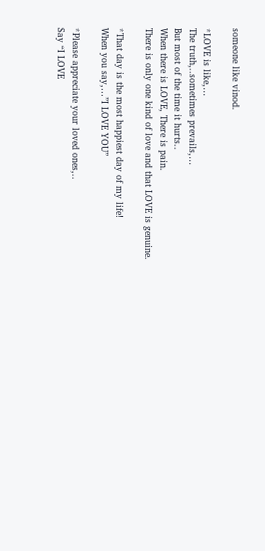someone like vinod.

*LOVE is like,…
The truth,..sometimes prevails,…
But most of the time it hurts..
When there is LOVE, There is pain.
There is only one kind of love and that LOVE is genuine.

*That day is the most happiest day of my life!
When you say,…”I LOVE YOU”

*Please appreciate your loved ones,..
Say “I LOVE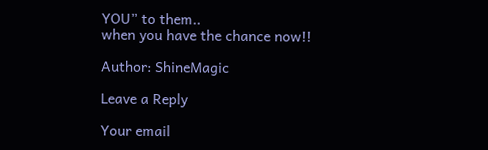YOU” to them..
when you have the chance now!!

Author: ShineMagic

Leave a Reply

Your email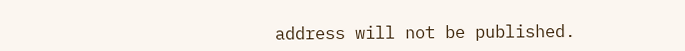address will not be published.